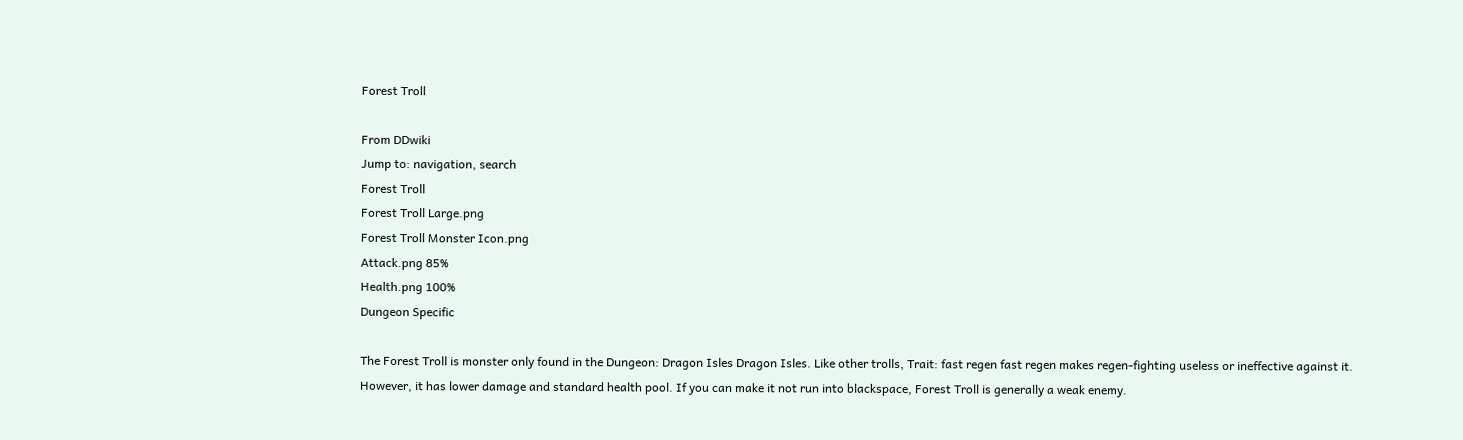Forest Troll

From DDwiki
Jump to: navigation, search
Forest Troll
Forest Troll Large.png
Forest Troll Monster Icon.png
Attack.png 85%
Health.png 100%
Dungeon Specific

The Forest Troll is monster only found in the Dungeon: Dragon Isles Dragon Isles. Like other trolls, Trait: fast regen fast regen makes regen-fighting useless or ineffective against it. However, it has lower damage and standard health pool. If you can make it not run into blackspace, Forest Troll is generally a weak enemy.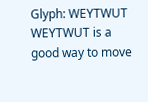Glyph: WEYTWUT WEYTWUT is a good way to move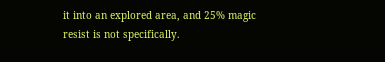it into an explored area, and 25% magic resist is not specifically.